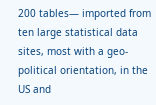200 tables— imported from ten large statistical data sites, most with a geo-political orientation, in the US and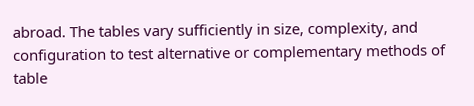abroad. The tables vary sufficiently in size, complexity, and configuration to test alternative or complementary methods of table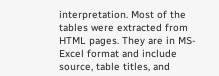interpretation. Most of the tables were extracted from HTML pages. They are in MS-Excel format and include source, table titles, and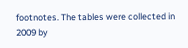footnotes. The tables were collected in 2009 by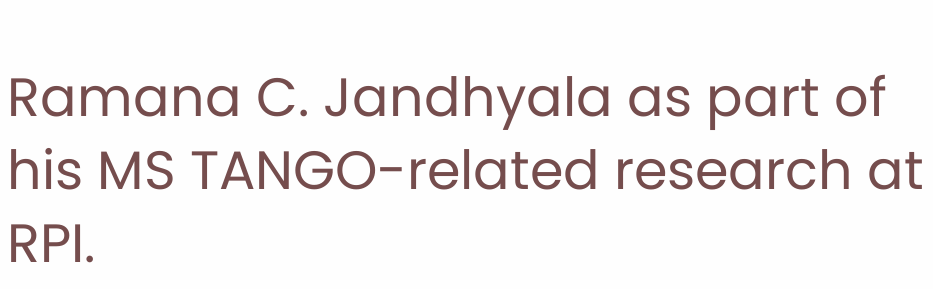Ramana C. Jandhyala as part of his MS TANGO-related research at RPI.